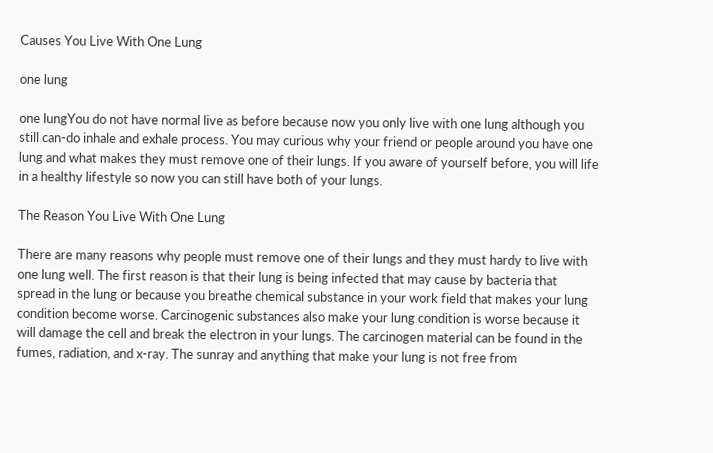Causes You Live With One Lung

one lung

one lungYou do not have normal live as before because now you only live with one lung although you still can-do inhale and exhale process. You may curious why your friend or people around you have one lung and what makes they must remove one of their lungs. If you aware of yourself before, you will life in a healthy lifestyle so now you can still have both of your lungs.

The Reason You Live With One Lung

There are many reasons why people must remove one of their lungs and they must hardy to live with one lung well. The first reason is that their lung is being infected that may cause by bacteria that spread in the lung or because you breathe chemical substance in your work field that makes your lung condition become worse. Carcinogenic substances also make your lung condition is worse because it will damage the cell and break the electron in your lungs. The carcinogen material can be found in the fumes, radiation, and x-ray. The sunray and anything that make your lung is not free from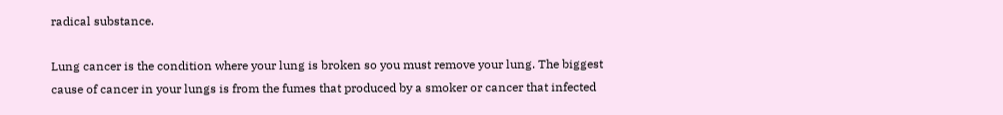radical substance.

Lung cancer is the condition where your lung is broken so you must remove your lung. The biggest cause of cancer in your lungs is from the fumes that produced by a smoker or cancer that infected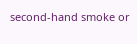second-hand smoke or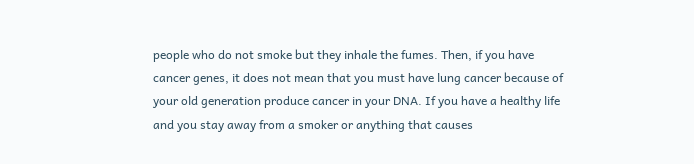people who do not smoke but they inhale the fumes. Then, if you have cancer genes, it does not mean that you must have lung cancer because of your old generation produce cancer in your DNA. If you have a healthy life and you stay away from a smoker or anything that causes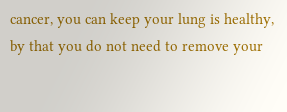cancer, you can keep your lung is healthy, by that you do not need to remove your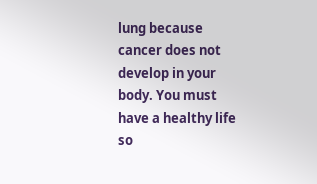lung because cancer does not develop in your body. You must have a healthy life so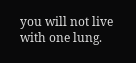you will not live with one lung.